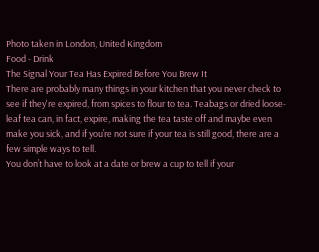Photo taken in London, United Kingdom
Food - Drink
The Signal Your Tea Has Expired Before You Brew It
There are probably many things in your kitchen that you never check to see if they're expired, from spices to flour to tea. Teabags or dried loose-leaf tea can, in fact, expire, making the tea taste off and maybe even make you sick, and if you’re not sure if your tea is still good, there are a few simple ways to tell.
You don’t have to look at a date or brew a cup to tell if your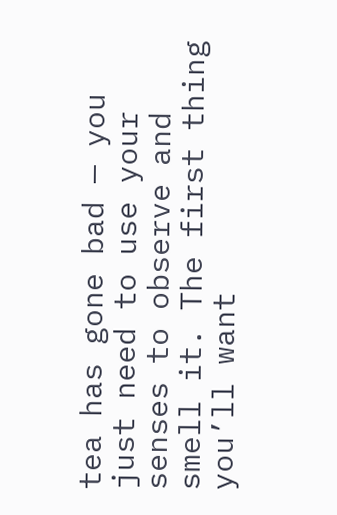tea has gone bad — you just need to use your senses to observe and smell it. The first thing you’ll want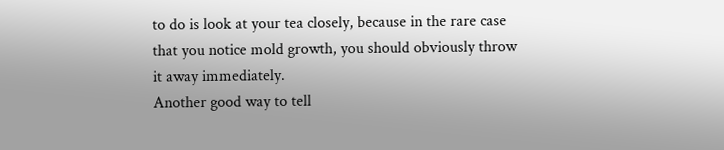to do is look at your tea closely, because in the rare case that you notice mold growth, you should obviously throw it away immediately.
Another good way to tell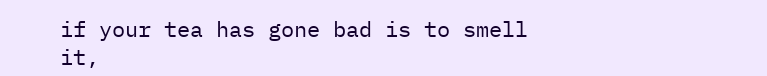if your tea has gone bad is to smell it,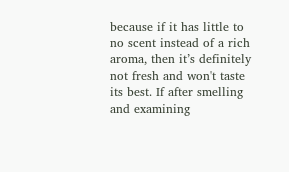because if it has little to no scent instead of a rich aroma, then it’s definitely not fresh and won't taste its best. If after smelling and examining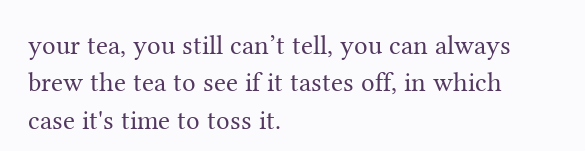your tea, you still can’t tell, you can always brew the tea to see if it tastes off, in which case it's time to toss it.